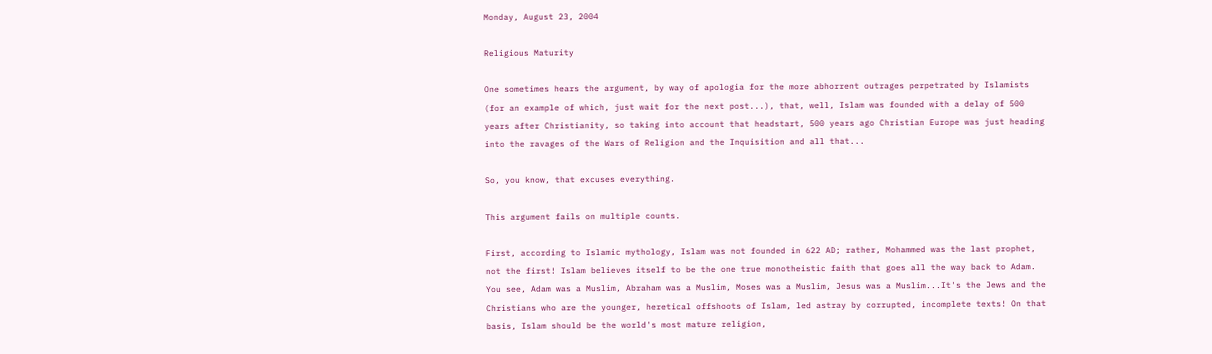Monday, August 23, 2004

Religious Maturity

One sometimes hears the argument, by way of apologia for the more abhorrent outrages perpetrated by Islamists (for an example of which, just wait for the next post...), that, well, Islam was founded with a delay of 500 years after Christianity, so taking into account that headstart, 500 years ago Christian Europe was just heading into the ravages of the Wars of Religion and the Inquisition and all that...

So, you know, that excuses everything.

This argument fails on multiple counts.

First, according to Islamic mythology, Islam was not founded in 622 AD; rather, Mohammed was the last prophet, not the first! Islam believes itself to be the one true monotheistic faith that goes all the way back to Adam. You see, Adam was a Muslim, Abraham was a Muslim, Moses was a Muslim, Jesus was a Muslim...It's the Jews and the Christians who are the younger, heretical offshoots of Islam, led astray by corrupted, incomplete texts! On that basis, Islam should be the world's most mature religion,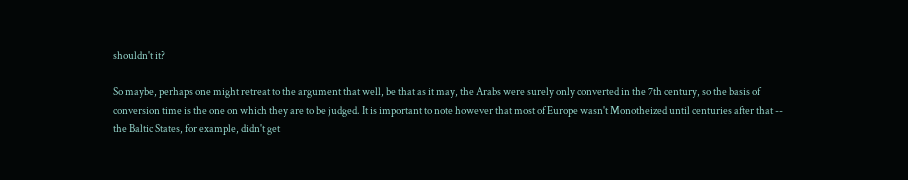shouldn't it?

So maybe, perhaps one might retreat to the argument that well, be that as it may, the Arabs were surely only converted in the 7th century, so the basis of conversion time is the one on which they are to be judged. It is important to note however that most of Europe wasn't Monotheized until centuries after that -- the Baltic States, for example, didn't get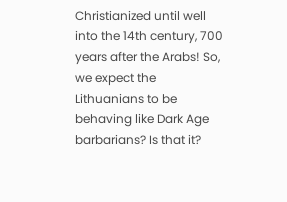Christianized until well into the 14th century, 700 years after the Arabs! So, we expect the Lithuanians to be behaving like Dark Age barbarians? Is that it?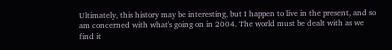Ultimately, this history may be interesting, but I happen to live in the present, and so am concerned with what's going on in 2004. The world must be dealt with as we find it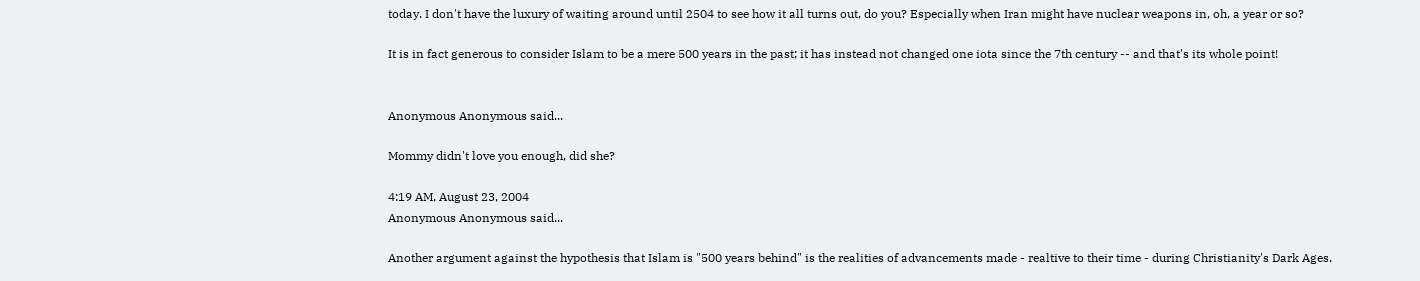today. I don't have the luxury of waiting around until 2504 to see how it all turns out, do you? Especially when Iran might have nuclear weapons in, oh, a year or so?

It is in fact generous to consider Islam to be a mere 500 years in the past; it has instead not changed one iota since the 7th century -- and that's its whole point!


Anonymous Anonymous said...

Mommy didn't love you enough, did she?

4:19 AM, August 23, 2004
Anonymous Anonymous said...

Another argument against the hypothesis that Islam is "500 years behind" is the realities of advancements made - realtive to their time - during Christianity's Dark Ages.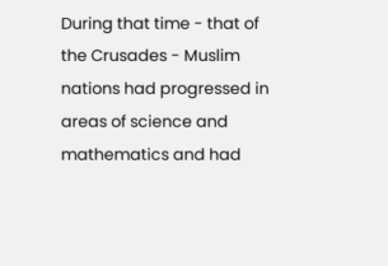During that time - that of the Crusades - Muslim nations had progressed in areas of science and mathematics and had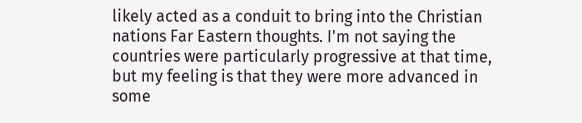likely acted as a conduit to bring into the Christian nations Far Eastern thoughts. I'm not saying the countries were particularly progressive at that time, but my feeling is that they were more advanced in some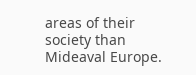areas of their society than Mideaval Europe.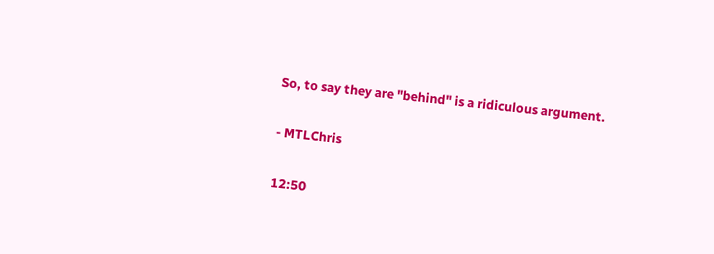So, to say they are "behind" is a ridiculous argument.

- MTLChris

12:50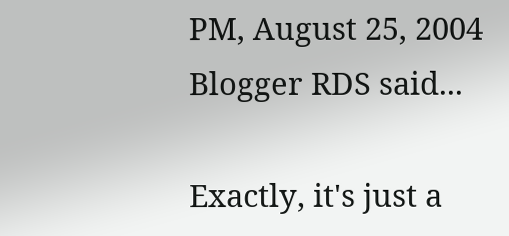PM, August 25, 2004
Blogger RDS said...

Exactly, it's just a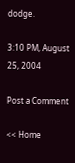dodge.

3:10 PM, August 25, 2004

Post a Comment

<< Home